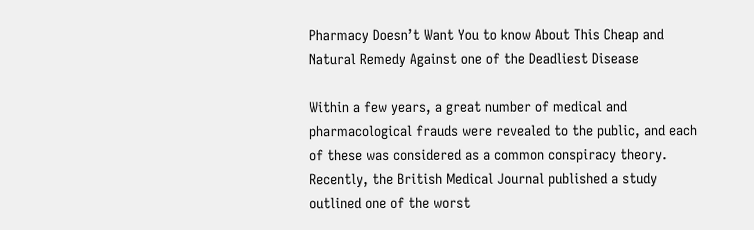Pharmacy Doesn’t Want You to know About This Cheap and Natural Remedy Against one of the Deadliest Disease

Within a few years, a great number of medical and pharmacological frauds were revealed to the public, and each of these was considered as a common conspiracy theory.
Recently, the British Medical Journal published a study outlined one of the worst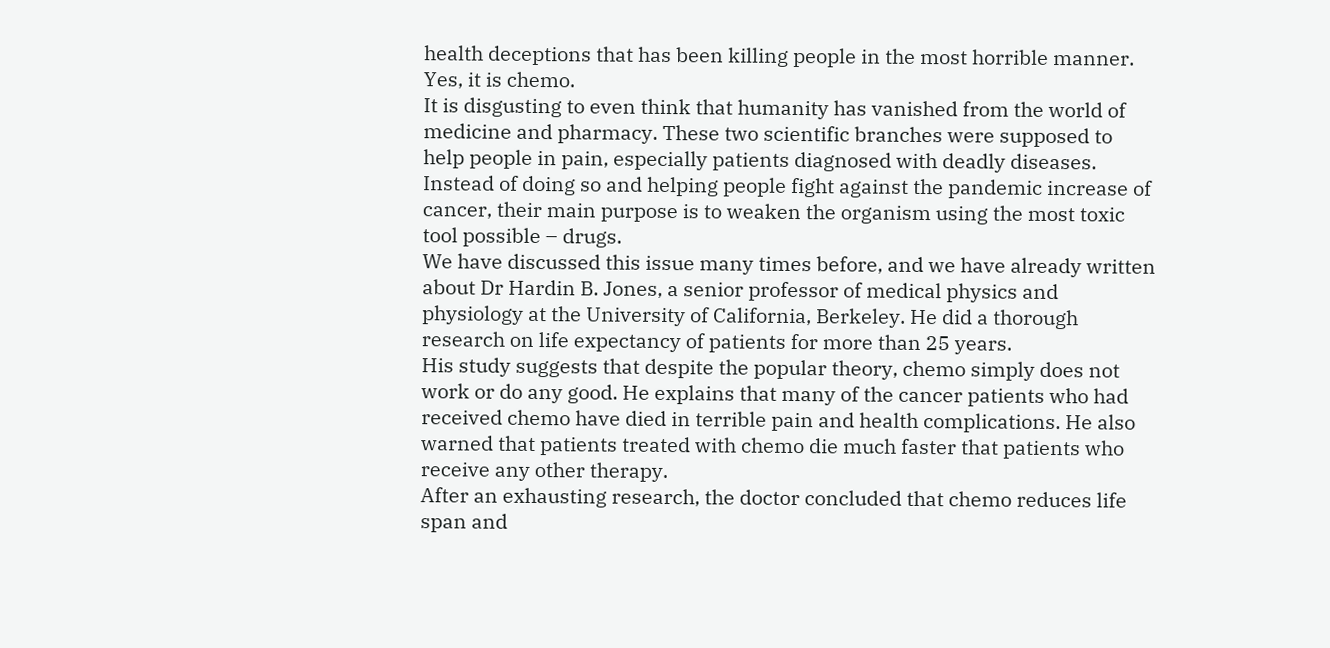health deceptions that has been killing people in the most horrible manner. Yes, it is chemo.
It is disgusting to even think that humanity has vanished from the world of medicine and pharmacy. These two scientific branches were supposed to help people in pain, especially patients diagnosed with deadly diseases. Instead of doing so and helping people fight against the pandemic increase of cancer, their main purpose is to weaken the organism using the most toxic tool possible – drugs.
We have discussed this issue many times before, and we have already written about Dr Hardin B. Jones, a senior professor of medical physics and physiology at the University of California, Berkeley. He did a thorough research on life expectancy of patients for more than 25 years.
His study suggests that despite the popular theory, chemo simply does not work or do any good. He explains that many of the cancer patients who had received chemo have died in terrible pain and health complications. He also warned that patients treated with chemo die much faster that patients who receive any other therapy.
After an exhausting research, the doctor concluded that chemo reduces life span and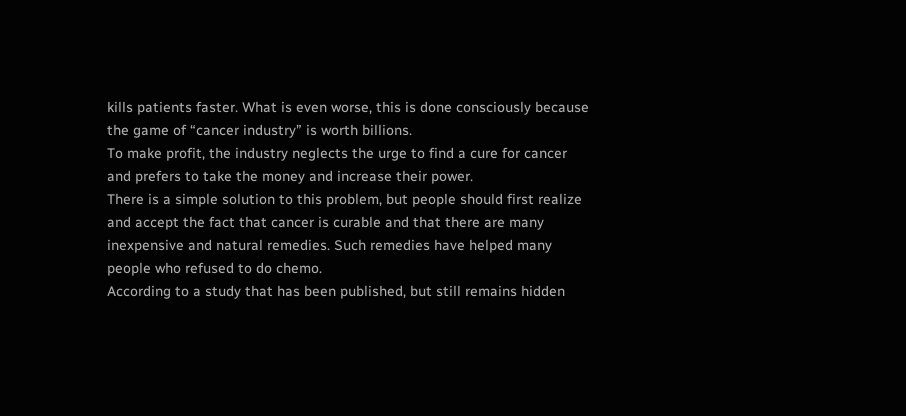kills patients faster. What is even worse, this is done consciously because the game of “cancer industry” is worth billions.
To make profit, the industry neglects the urge to find a cure for cancer and prefers to take the money and increase their power.
There is a simple solution to this problem, but people should first realize and accept the fact that cancer is curable and that there are many inexpensive and natural remedies. Such remedies have helped many people who refused to do chemo.
According to a study that has been published, but still remains hidden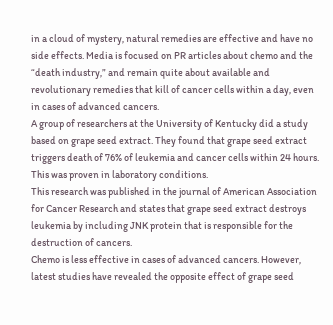in a cloud of mystery, natural remedies are effective and have no side effects. Media is focused on PR articles about chemo and the “death industry,” and remain quite about available and revolutionary remedies that kill of cancer cells within a day, even in cases of advanced cancers.
A group of researchers at the University of Kentucky did a study based on grape seed extract. They found that grape seed extract triggers death of 76% of leukemia and cancer cells within 24 hours. This was proven in laboratory conditions.
This research was published in the journal of American Association for Cancer Research and states that grape seed extract destroys leukemia by including JNK protein that is responsible for the destruction of cancers.
Chemo is less effective in cases of advanced cancers. However, latest studies have revealed the opposite effect of grape seed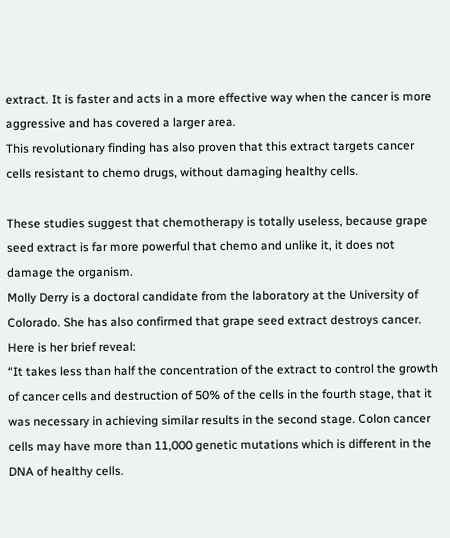extract. It is faster and acts in a more effective way when the cancer is more aggressive and has covered a larger area.
This revolutionary finding has also proven that this extract targets cancer cells resistant to chemo drugs, without damaging healthy cells.

These studies suggest that chemotherapy is totally useless, because grape seed extract is far more powerful that chemo and unlike it, it does not damage the organism.
Molly Derry is a doctoral candidate from the laboratory at the University of Colorado. She has also confirmed that grape seed extract destroys cancer. Here is her brief reveal:
“It takes less than half the concentration of the extract to control the growth of cancer cells and destruction of 50% of the cells in the fourth stage, that it was necessary in achieving similar results in the second stage. Colon cancer cells may have more than 11,000 genetic mutations which is different in the DNA of healthy cells.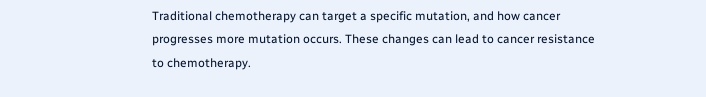Traditional chemotherapy can target a specific mutation, and how cancer progresses more mutation occurs. These changes can lead to cancer resistance to chemotherapy.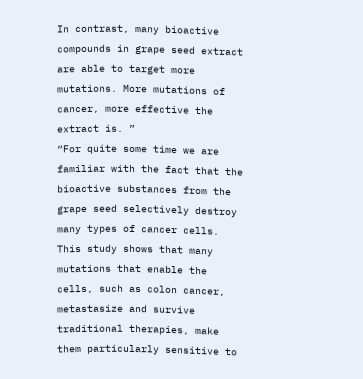In contrast, many bioactive compounds in grape seed extract are able to target more mutations. More mutations of cancer, more effective the extract is. ”
“For quite some time we are familiar with the fact that the bioactive substances from the grape seed selectively destroy many types of cancer cells.
This study shows that many mutations that enable the cells, such as colon cancer, metastasize and survive traditional therapies, make them particularly sensitive to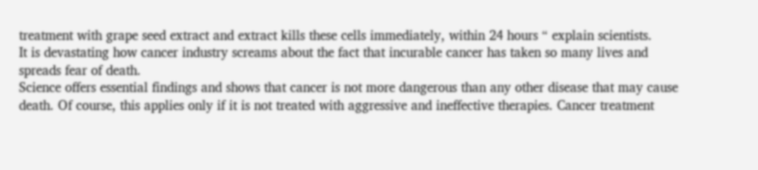treatment with grape seed extract and extract kills these cells immediately, within 24 hours “ explain scientists.
It is devastating how cancer industry screams about the fact that incurable cancer has taken so many lives and spreads fear of death.
Science offers essential findings and shows that cancer is not more dangerous than any other disease that may cause death. Of course, this applies only if it is not treated with aggressive and ineffective therapies. Cancer treatment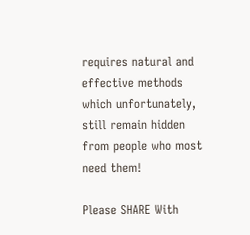requires natural and effective methods which unfortunately, still remain hidden from people who most need them!

Please SHARE With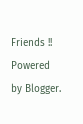Friends !!
Powered by Blogger.